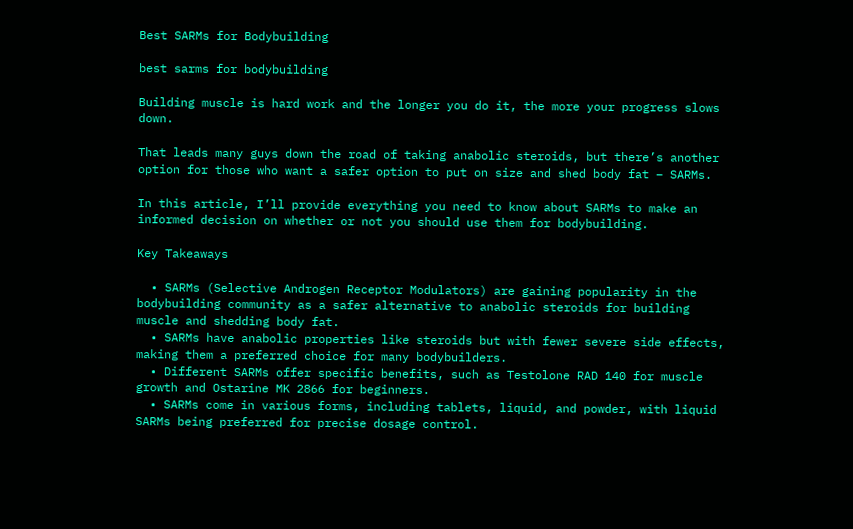Best SARMs for Bodybuilding

best sarms for bodybuilding

Building muscle is hard work and the longer you do it, the more your progress slows down.

That leads many guys down the road of taking anabolic steroids, but there’s another option for those who want a safer option to put on size and shed body fat – SARMs.

In this article, I’ll provide everything you need to know about SARMs to make an informed decision on whether or not you should use them for bodybuilding.

Key Takeaways

  • SARMs (Selective Androgen Receptor Modulators) are gaining popularity in the bodybuilding community as a safer alternative to anabolic steroids for building muscle and shedding body fat.
  • SARMs have anabolic properties like steroids but with fewer severe side effects, making them a preferred choice for many bodybuilders.
  • Different SARMs offer specific benefits, such as Testolone RAD 140 for muscle growth and Ostarine MK 2866 for beginners.
  • SARMs come in various forms, including tablets, liquid, and powder, with liquid SARMs being preferred for precise dosage control.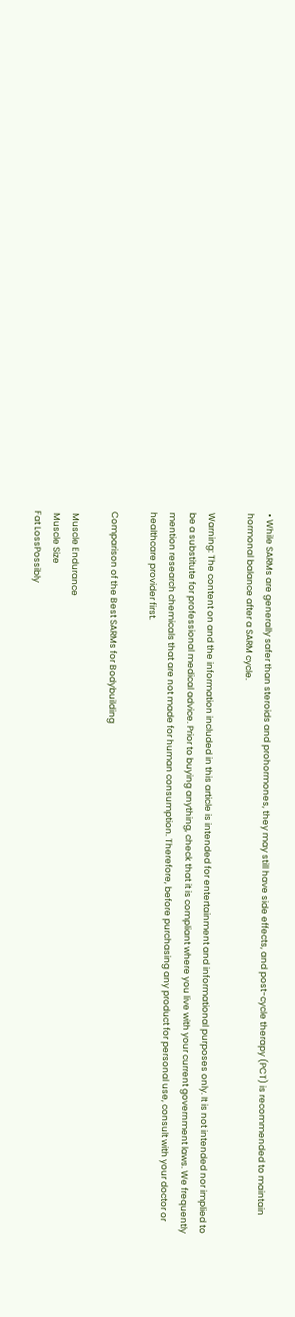• While SARMs are generally safer than steroids and prohormones, they may still have side effects, and post-cycle therapy (PCT) is recommended to maintain hormonal balance after a SARM cycle.

Warning: The content on and the information included in this article is intended for entertainment and informational purposes only. It is not intended nor implied to be a substitute for professional medical advice. Prior to buying anything, check that it is compliant where you live with your current government laws. We frequently mention research chemicals that are not made for human consumption. Therefore, before purchasing any product for personal use, consult with your doctor or healthcare provider first.

Comparison of the Best SARMs for Bodybuilding

 Muscle Endurance
 Muscle Size
Fat LossPossibly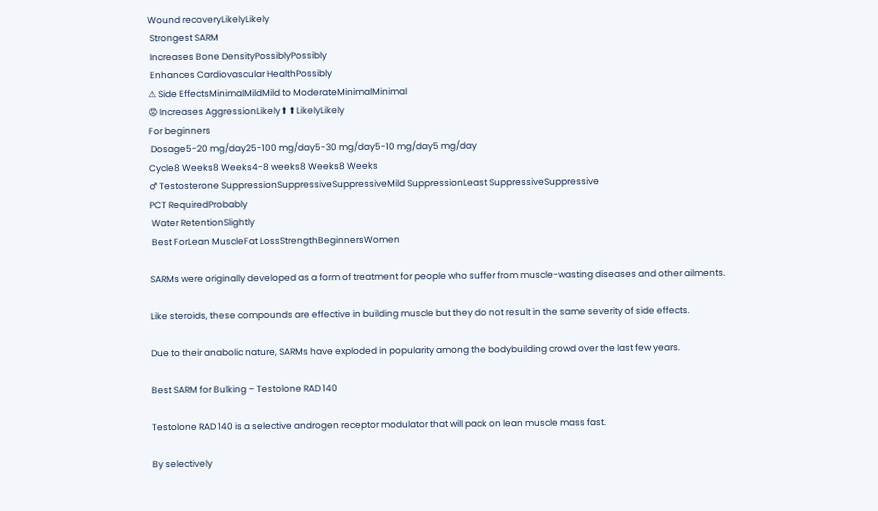Wound recoveryLikelyLikely
 Strongest SARM
 Increases Bone DensityPossiblyPossibly
 Enhances Cardiovascular HealthPossibly
⚠ Side EffectsMinimalMildMild to ModerateMinimalMinimal
😡 Increases AggressionLikely⬆⬆LikelyLikely
For beginners
 Dosage5-20 mg/day25-100 mg/day5-30 mg/day5-10 mg/day5 mg/day
Cycle8 Weeks8 Weeks4-8 weeks8 Weeks8 Weeks
♂ Testosterone SuppressionSuppressiveSuppressiveMild SuppressionLeast SuppressiveSuppressive
PCT RequiredProbably
 Water RetentionSlightly
 Best ForLean MuscleFat LossStrengthBeginnersWomen

SARMs were originally developed as a form of treatment for people who suffer from muscle-wasting diseases and other ailments.

Like steroids, these compounds are effective in building muscle but they do not result in the same severity of side effects.

Due to their anabolic nature, SARMs have exploded in popularity among the bodybuilding crowd over the last few years.

Best SARM for Bulking – Testolone RAD 140

Testolone RAD 140 is a selective androgen receptor modulator that will pack on lean muscle mass fast.

By selectively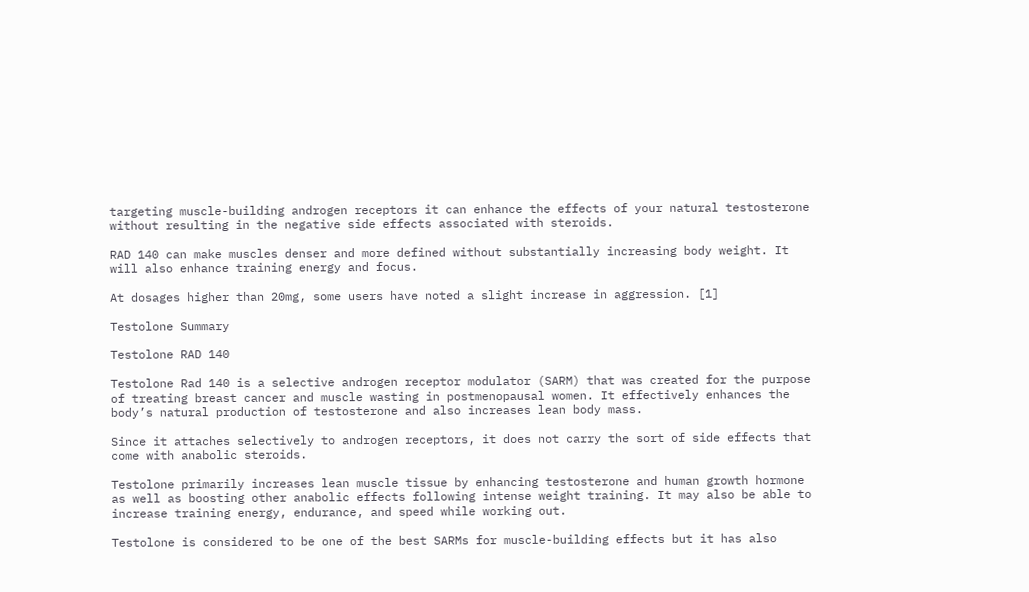targeting muscle-building androgen receptors it can enhance the effects of your natural testosterone without resulting in the negative side effects associated with steroids.

RAD 140 can make muscles denser and more defined without substantially increasing body weight. It will also enhance training energy and focus.

At dosages higher than 20mg, some users have noted a slight increase in aggression. [1]

Testolone Summary

Testolone RAD 140

Testolone Rad 140 is a selective androgen receptor modulator (SARM) that was created for the purpose of treating breast cancer and muscle wasting in postmenopausal women. It effectively enhances the body’s natural production of testosterone and also increases lean body mass.

Since it attaches selectively to androgen receptors, it does not carry the sort of side effects that come with anabolic steroids.

Testolone primarily increases lean muscle tissue by enhancing testosterone and human growth hormone as well as boosting other anabolic effects following intense weight training. It may also be able to increase training energy, endurance, and speed while working out.

Testolone is considered to be one of the best SARMs for muscle-building effects but it has also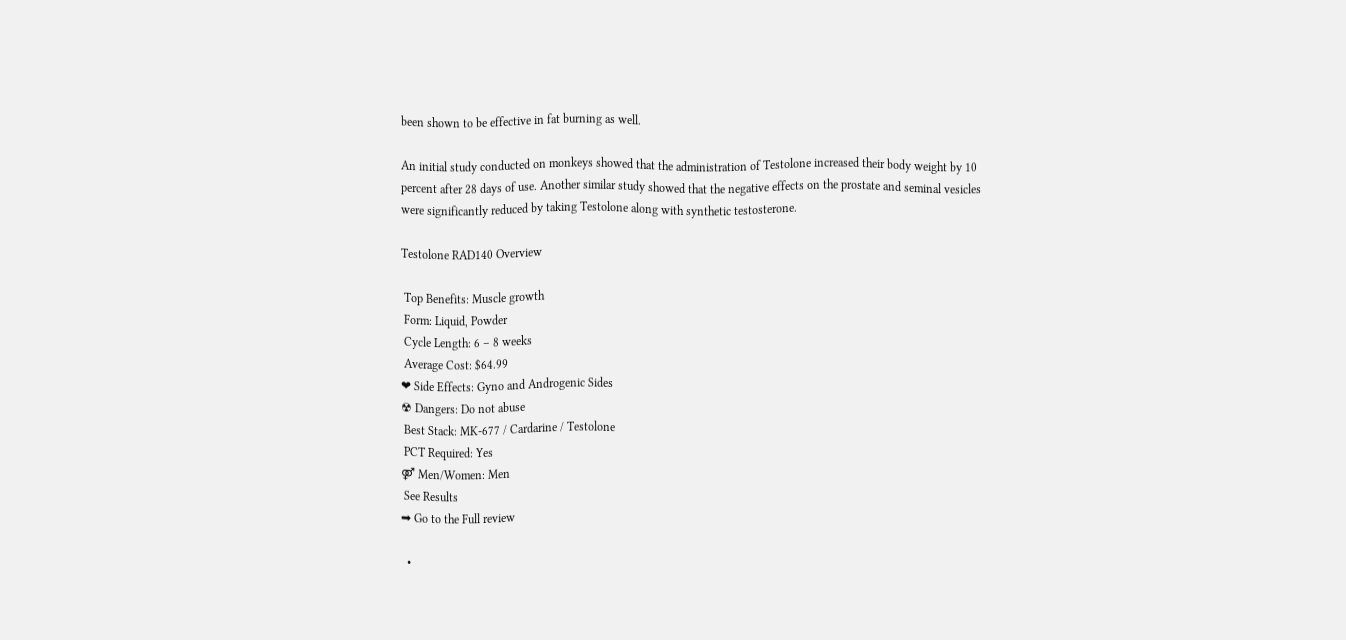been shown to be effective in fat burning as well.

An initial study conducted on monkeys showed that the administration of Testolone increased their body weight by 10 percent after 28 days of use. Another similar study showed that the negative effects on the prostate and seminal vesicles were significantly reduced by taking Testolone along with synthetic testosterone.

Testolone RAD140 Overview

 Top Benefits: Muscle growth
 Form: Liquid, Powder
 Cycle Length: 6 – 8 weeks
 Average Cost: $64.99
❤ Side Effects: Gyno and Androgenic Sides
☢ Dangers: Do not abuse
 Best Stack: MK-677 / Cardarine / Testolone
 PCT Required: Yes
⚤ Men/Women: Men
 See Results
➡ Go to the Full review

  •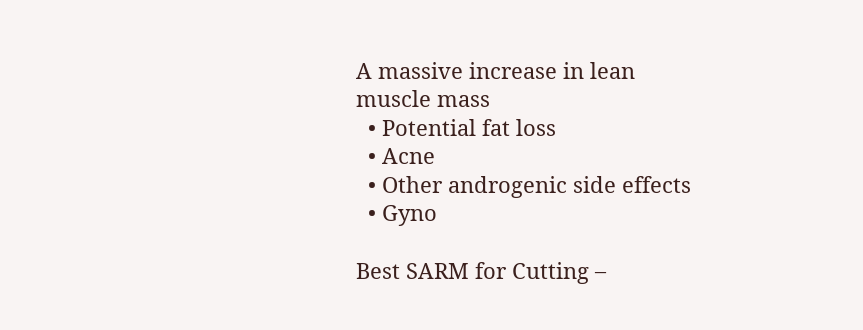A massive increase in lean muscle mass
  • Potential fat loss
  • Acne
  • Other androgenic side effects
  • Gyno

Best SARM for Cutting –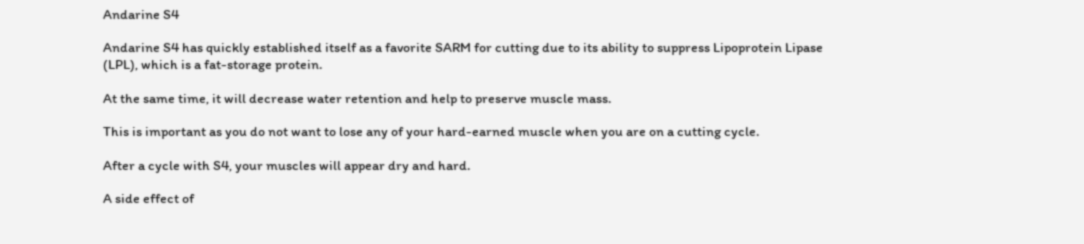Andarine S4

Andarine S4 has quickly established itself as a favorite SARM for cutting due to its ability to suppress Lipoprotein Lipase (LPL), which is a fat-storage protein.

At the same time, it will decrease water retention and help to preserve muscle mass.

This is important as you do not want to lose any of your hard-earned muscle when you are on a cutting cycle.

After a cycle with S4, your muscles will appear dry and hard.

A side effect of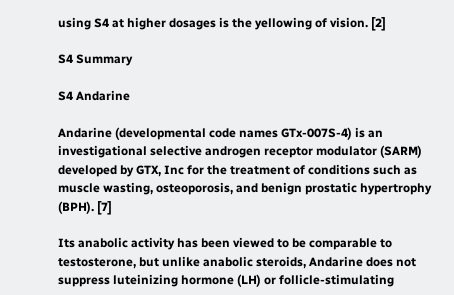using S4 at higher dosages is the yellowing of vision. [2]

S4 Summary

S4 Andarine

Andarine (developmental code names GTx-007S-4) is an investigational selective androgen receptor modulator (SARM) developed by GTX, Inc for the treatment of conditions such as muscle wasting, osteoporosis, and benign prostatic hypertrophy (BPH). [7]

Its anabolic activity has been viewed to be comparable to testosterone, but unlike anabolic steroids, Andarine does not suppress luteinizing hormone (LH) or follicle-stimulating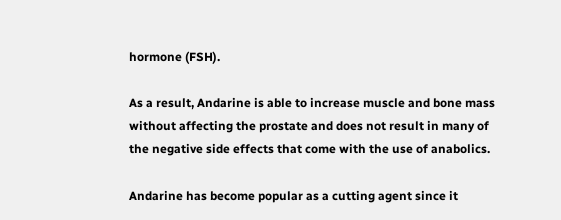hormone (FSH).

As a result, Andarine is able to increase muscle and bone mass without affecting the prostate and does not result in many of the negative side effects that come with the use of anabolics.

Andarine has become popular as a cutting agent since it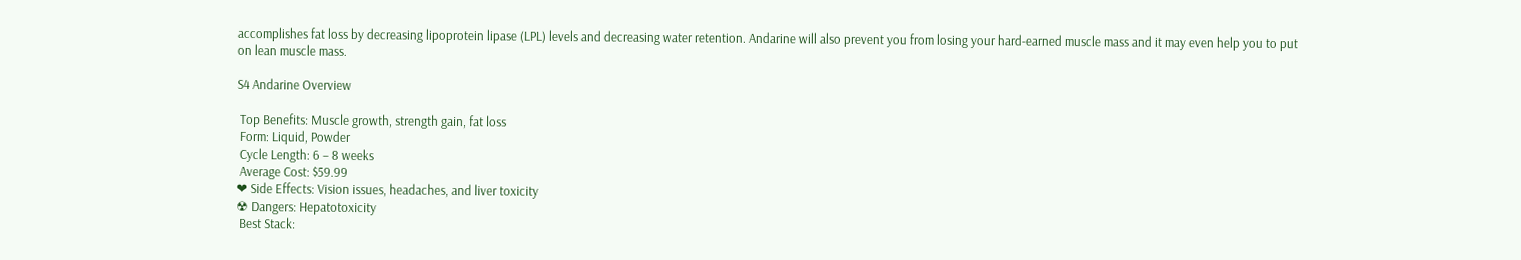accomplishes fat loss by decreasing lipoprotein lipase (LPL) levels and decreasing water retention. Andarine will also prevent you from losing your hard-earned muscle mass and it may even help you to put on lean muscle mass.

S4 Andarine Overview

 Top Benefits: Muscle growth, strength gain, fat loss
 Form: Liquid, Powder
 Cycle Length: 6 – 8 weeks
 Average Cost: $59.99
❤ Side Effects: Vision issues, headaches, and liver toxicity
☢ Dangers: Hepatotoxicity
 Best Stack: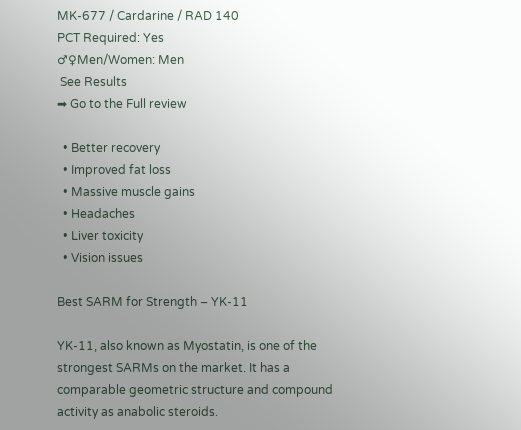MK-677 / Cardarine / RAD 140
PCT Required: Yes
♂♀Men/Women: Men
 See Results
➡ Go to the Full review

  • Better recovery
  • Improved fat loss
  • Massive muscle gains
  • Headaches
  • Liver toxicity
  • Vision issues

Best SARM for Strength – YK-11

YK-11, also known as Myostatin, is one of the strongest SARMs on the market. It has a comparable geometric structure and compound activity as anabolic steroids.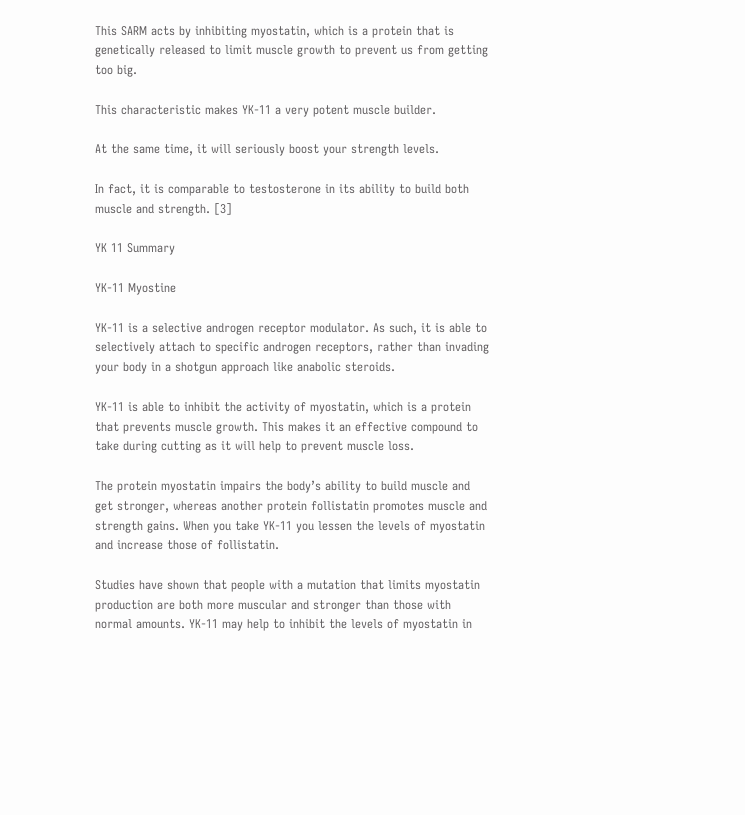This SARM acts by inhibiting myostatin, which is a protein that is genetically released to limit muscle growth to prevent us from getting too big.

This characteristic makes YK-11 a very potent muscle builder.

At the same time, it will seriously boost your strength levels.

In fact, it is comparable to testosterone in its ability to build both muscle and strength. [3]

YK 11 Summary

YK-11 Myostine

YK-11 is a selective androgen receptor modulator. As such, it is able to selectively attach to specific androgen receptors, rather than invading your body in a shotgun approach like anabolic steroids.

YK-11 is able to inhibit the activity of myostatin, which is a protein that prevents muscle growth. This makes it an effective compound to take during cutting as it will help to prevent muscle loss.

The protein myostatin impairs the body’s ability to build muscle and get stronger, whereas another protein follistatin promotes muscle and strength gains. When you take YK-11 you lessen the levels of myostatin and increase those of follistatin.

Studies have shown that people with a mutation that limits myostatin production are both more muscular and stronger than those with normal amounts. YK-11 may help to inhibit the levels of myostatin in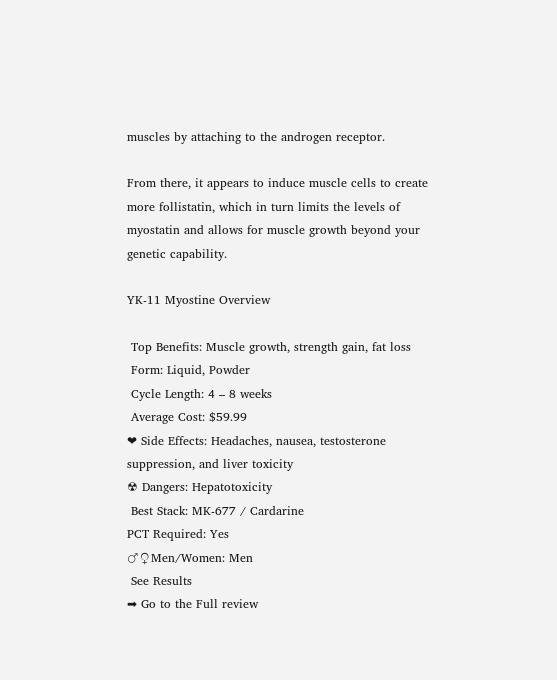muscles by attaching to the androgen receptor.

From there, it appears to induce muscle cells to create more follistatin, which in turn limits the levels of myostatin and allows for muscle growth beyond your genetic capability.

YK-11 Myostine Overview

 Top Benefits: Muscle growth, strength gain, fat loss
 Form: Liquid, Powder
 Cycle Length: 4 – 8 weeks
 Average Cost: $59.99
❤ Side Effects: Headaches, nausea, testosterone suppression, and liver toxicity
☢ Dangers: Hepatotoxicity
 Best Stack: MK-677 / Cardarine
PCT Required: Yes
♂♀Men/Women: Men
 See Results
➡ Go to the Full review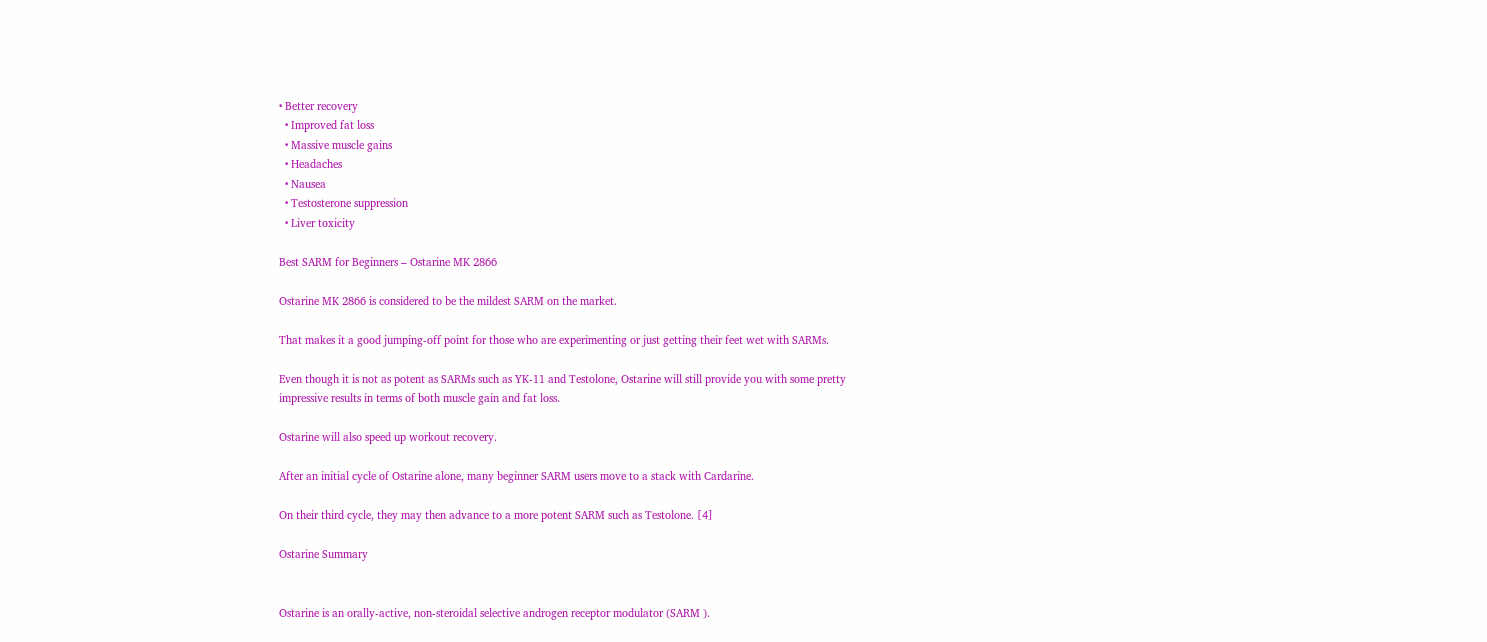• Better recovery
  • Improved fat loss
  • Massive muscle gains
  • Headaches
  • Nausea
  • Testosterone suppression
  • Liver toxicity

Best SARM for Beginners – Ostarine MK 2866

Ostarine MK 2866 is considered to be the mildest SARM on the market.

That makes it a good jumping-off point for those who are experimenting or just getting their feet wet with SARMs.

Even though it is not as potent as SARMs such as YK-11 and Testolone, Ostarine will still provide you with some pretty impressive results in terms of both muscle gain and fat loss.

Ostarine will also speed up workout recovery.

After an initial cycle of Ostarine alone, many beginner SARM users move to a stack with Cardarine.

On their third cycle, they may then advance to a more potent SARM such as Testolone. [4]

Ostarine Summary


Ostarine is an orally-active, non-steroidal selective androgen receptor modulator (SARM ).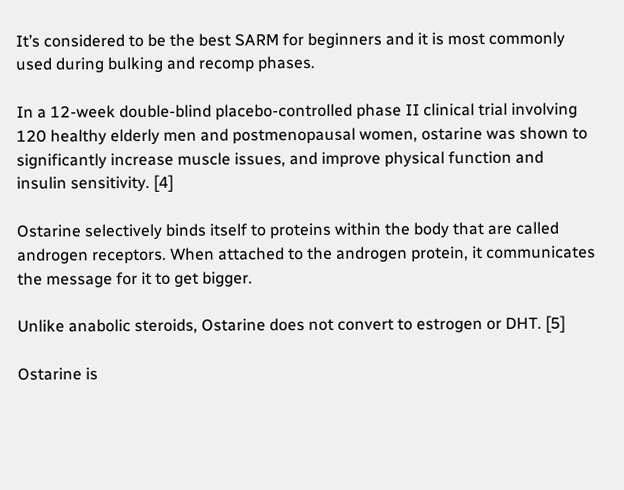It’s considered to be the best SARM for beginners and it is most commonly used during bulking and recomp phases.

In a 12-week double-blind placebo-controlled phase II clinical trial involving 120 healthy elderly men and postmenopausal women, ostarine was shown to significantly increase muscle issues, and improve physical function and insulin sensitivity. [4]

Ostarine selectively binds itself to proteins within the body that are called androgen receptors. When attached to the androgen protein, it communicates the message for it to get bigger.

Unlike anabolic steroids, Ostarine does not convert to estrogen or DHT. [5]

Ostarine is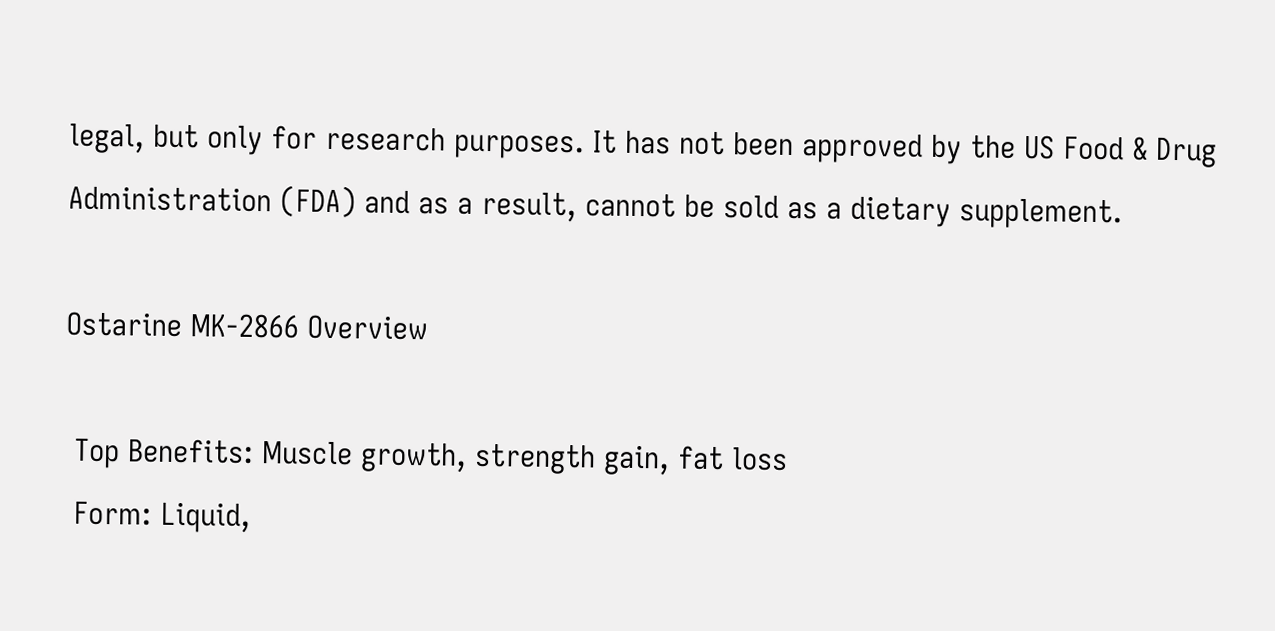legal, but only for research purposes. It has not been approved by the US Food & Drug Administration (FDA) and as a result, cannot be sold as a dietary supplement.

Ostarine MK-2866 Overview

 Top Benefits: Muscle growth, strength gain, fat loss
 Form: Liquid,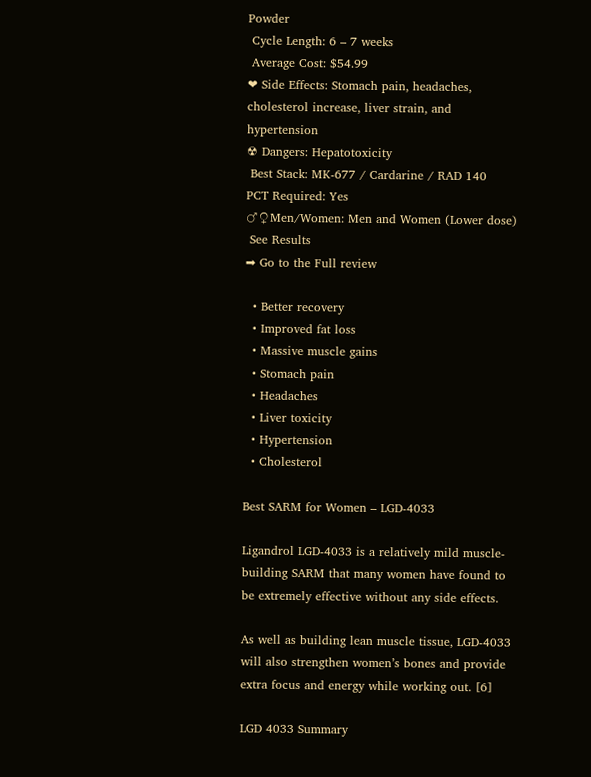Powder
 Cycle Length: 6 – 7 weeks
 Average Cost: $54.99
❤ Side Effects: Stomach pain, headaches, cholesterol increase, liver strain, and hypertension
☢ Dangers: Hepatotoxicity
 Best Stack: MK-677 / Cardarine / RAD 140
PCT Required: Yes
♂♀Men/Women: Men and Women (Lower dose)
 See Results
➡ Go to the Full review

  • Better recovery
  • Improved fat loss
  • Massive muscle gains
  • Stomach pain
  • Headaches
  • Liver toxicity
  • Hypertension
  • Cholesterol

Best SARM for Women – LGD-4033

Ligandrol LGD-4033 is a relatively mild muscle-building SARM that many women have found to be extremely effective without any side effects.

As well as building lean muscle tissue, LGD-4033 will also strengthen women’s bones and provide extra focus and energy while working out. [6]

LGD 4033 Summary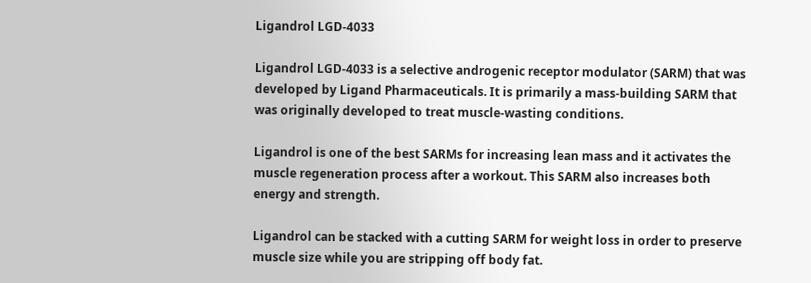Ligandrol LGD-4033

Ligandrol LGD-4033 is a selective androgenic receptor modulator (SARM) that was developed by Ligand Pharmaceuticals. It is primarily a mass-building SARM that was originally developed to treat muscle-wasting conditions.

Ligandrol is one of the best SARMs for increasing lean mass and it activates the muscle regeneration process after a workout. This SARM also increases both energy and strength.

Ligandrol can be stacked with a cutting SARM for weight loss in order to preserve muscle size while you are stripping off body fat.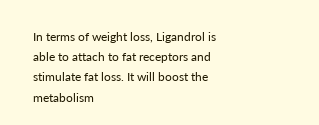In terms of weight loss, Ligandrol is able to attach to fat receptors and stimulate fat loss. It will boost the metabolism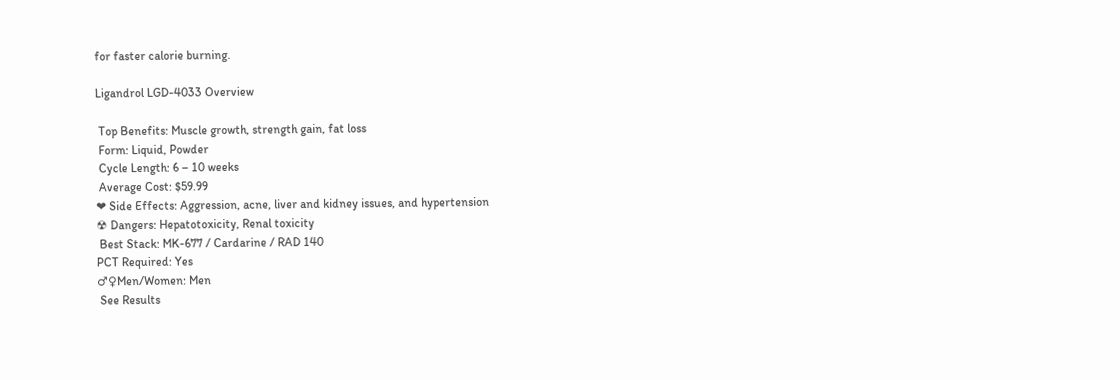for faster calorie burning.

Ligandrol LGD-4033 Overview

 Top Benefits: Muscle growth, strength gain, fat loss
 Form: Liquid, Powder
 Cycle Length: 6 – 10 weeks
 Average Cost: $59.99
❤ Side Effects: Aggression, acne, liver and kidney issues, and hypertension
☢ Dangers: Hepatotoxicity, Renal toxicity
 Best Stack: MK-677 / Cardarine / RAD 140
PCT Required: Yes
♂♀Men/Women: Men
 See Results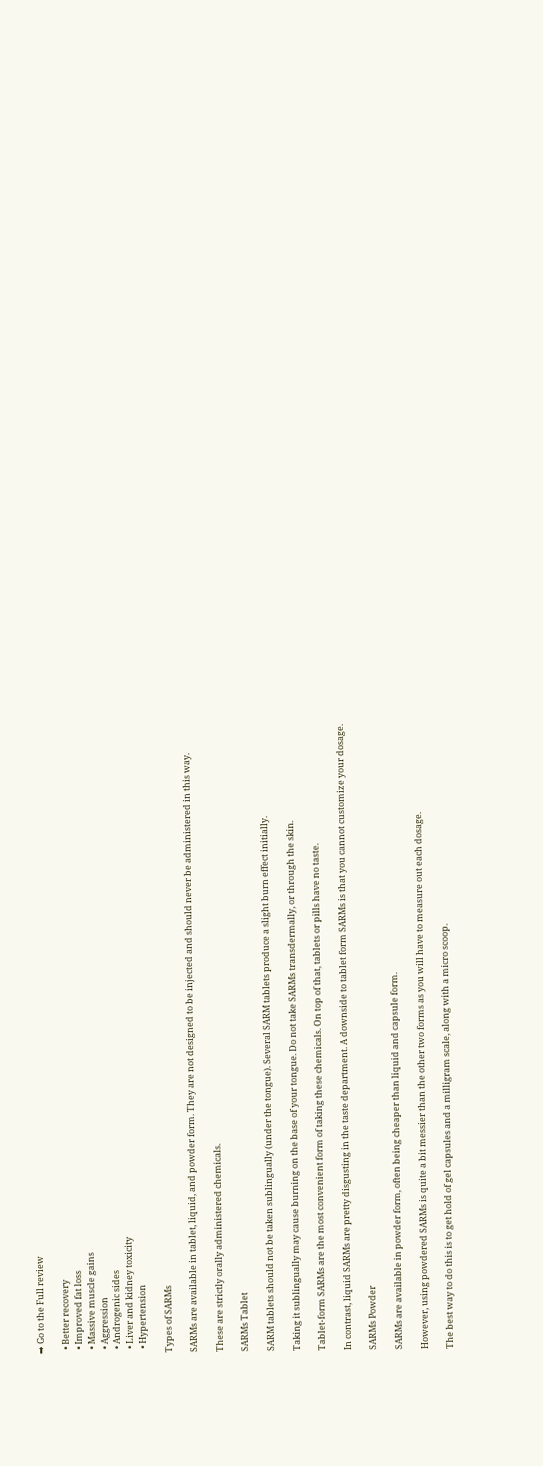➡ Go to the Full review

  • Better recovery
  • Improved fat loss
  • Massive muscle gains
  • Aggression
  • Androgenic sides
  • Liver and kidney toxicity
  • Hypertension

Types of SARMs

SARMs are available in tablet, liquid, and powder form. They are not designed to be injected and should never be administered in this way.

These are strictly orally administered chemicals.

SARMs Tablet

SARM tablets should not be taken sublingually (under the tongue). Several SARM tablets produce a slight burn effect initially.

Taking it sublingually may cause burning on the base of your tongue. Do not take SARMs transdermally, or through the skin.

Tablet-form SARMs are the most convenient form of taking these chemicals. On top of that, tablets or pills have no taste.

In contrast, liquid SARMs are pretty disgusting in the taste department. A downside to tablet form SARMs is that you cannot customize your dosage.

SARMs Powder

SARMs are available in powder form, often being cheaper than liquid and capsule form.

However, using powdered SARMs is quite a bit messier than the other two forms as you will have to measure out each dosage.

The best way to do this is to get hold of gel capsules and a milligram scale, along with a micro scoop.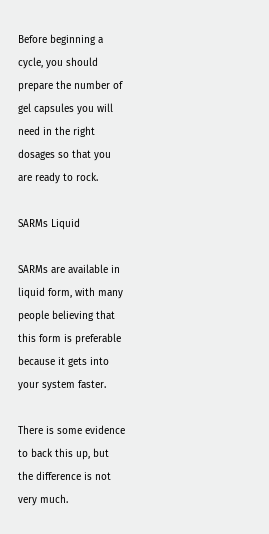Before beginning a cycle, you should prepare the number of gel capsules you will need in the right dosages so that you are ready to rock.

SARMs Liquid

SARMs are available in liquid form, with many people believing that this form is preferable because it gets into your system faster.

There is some evidence to back this up, but the difference is not very much.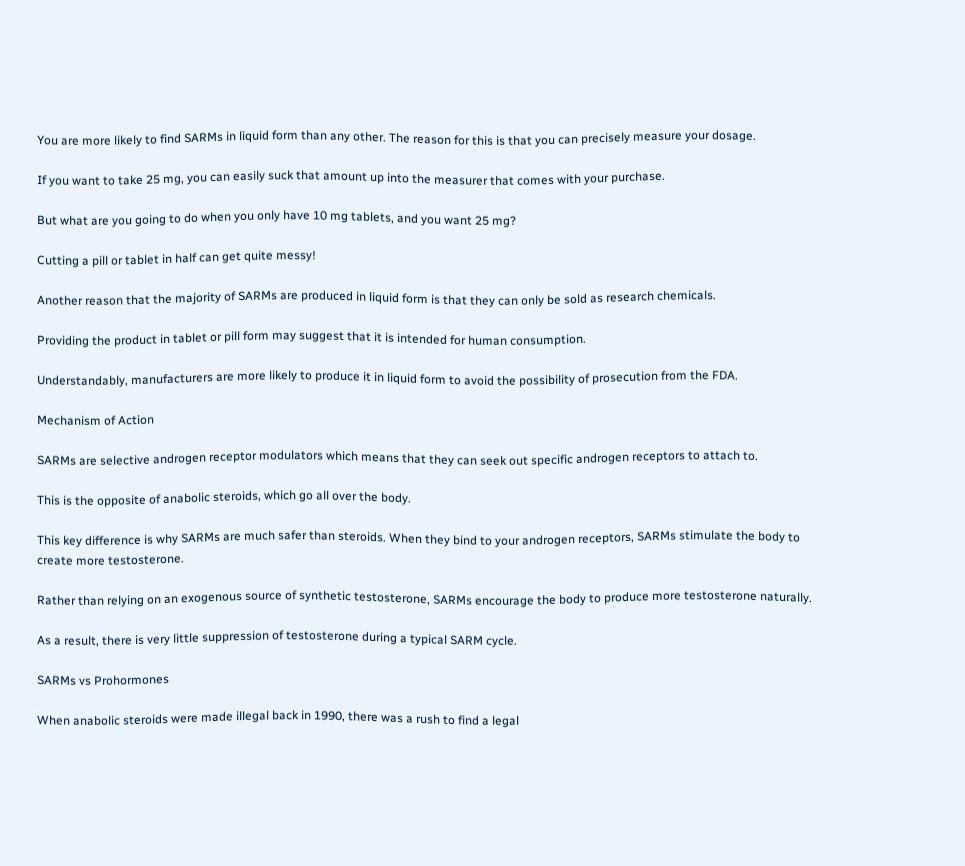You are more likely to find SARMs in liquid form than any other. The reason for this is that you can precisely measure your dosage.

If you want to take 25 mg, you can easily suck that amount up into the measurer that comes with your purchase.

But what are you going to do when you only have 10 mg tablets, and you want 25 mg?

Cutting a pill or tablet in half can get quite messy!

Another reason that the majority of SARMs are produced in liquid form is that they can only be sold as research chemicals.

Providing the product in tablet or pill form may suggest that it is intended for human consumption.

Understandably, manufacturers are more likely to produce it in liquid form to avoid the possibility of prosecution from the FDA.

Mechanism of Action

SARMs are selective androgen receptor modulators which means that they can seek out specific androgen receptors to attach to.

This is the opposite of anabolic steroids, which go all over the body.

This key difference is why SARMs are much safer than steroids. When they bind to your androgen receptors, SARMs stimulate the body to create more testosterone.

Rather than relying on an exogenous source of synthetic testosterone, SARMs encourage the body to produce more testosterone naturally.

As a result, there is very little suppression of testosterone during a typical SARM cycle.

SARMs vs Prohormones

When anabolic steroids were made illegal back in 1990, there was a rush to find a legal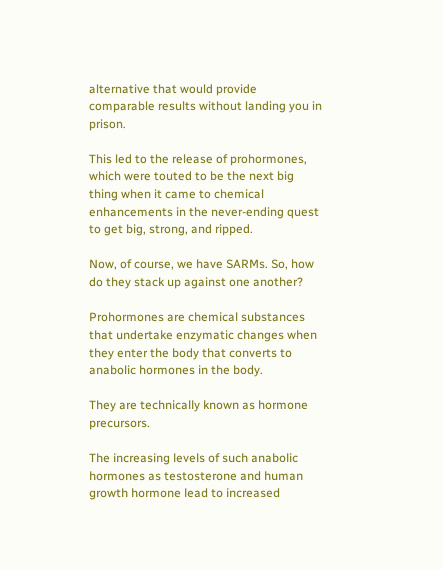alternative that would provide comparable results without landing you in prison.

This led to the release of prohormones, which were touted to be the next big thing when it came to chemical enhancements in the never-ending quest to get big, strong, and ripped.

Now, of course, we have SARMs. So, how do they stack up against one another?

Prohormones are chemical substances that undertake enzymatic changes when they enter the body that converts to anabolic hormones in the body.

They are technically known as hormone precursors.

The increasing levels of such anabolic hormones as testosterone and human growth hormone lead to increased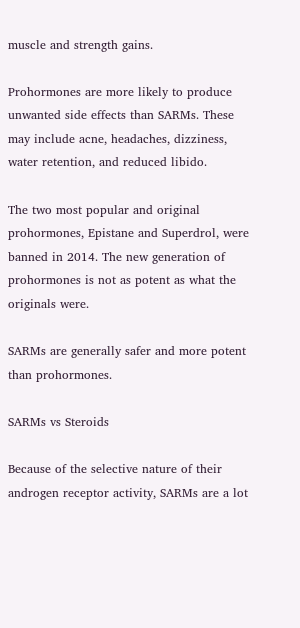muscle and strength gains.

Prohormones are more likely to produce unwanted side effects than SARMs. These may include acne, headaches, dizziness, water retention, and reduced libido.

The two most popular and original prohormones, Epistane and Superdrol, were banned in 2014. The new generation of prohormones is not as potent as what the originals were.

SARMs are generally safer and more potent than prohormones.

SARMs vs Steroids

Because of the selective nature of their androgen receptor activity, SARMs are a lot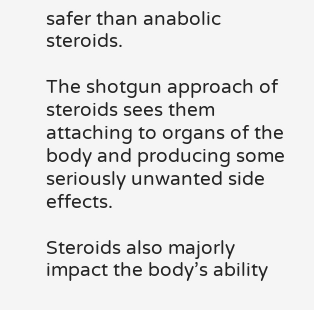safer than anabolic steroids.

The shotgun approach of steroids sees them attaching to organs of the body and producing some seriously unwanted side effects.

Steroids also majorly impact the body’s ability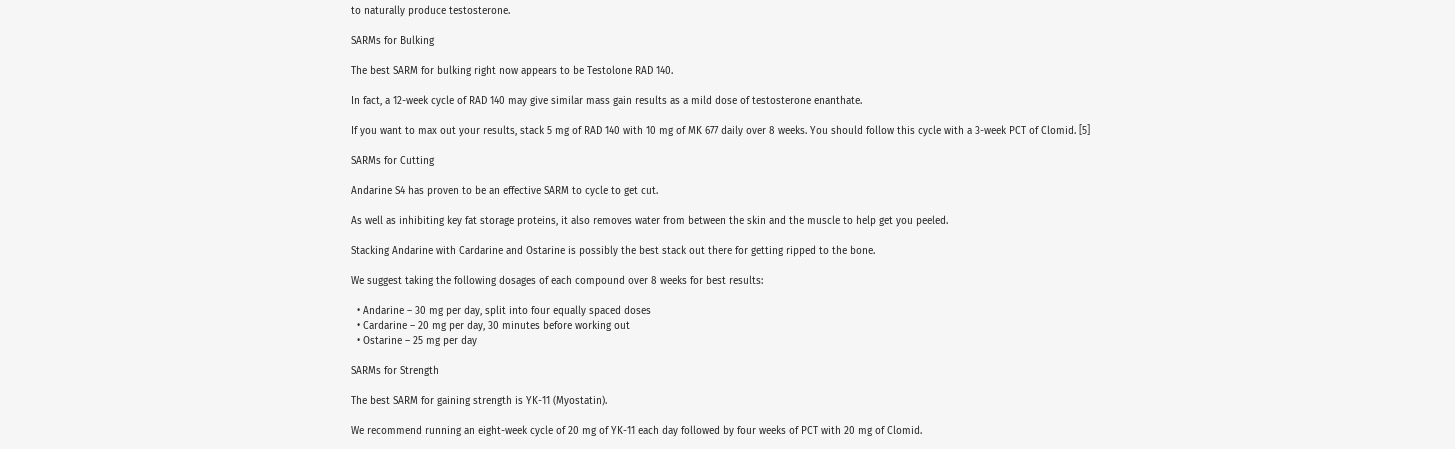to naturally produce testosterone.

SARMs for Bulking

The best SARM for bulking right now appears to be Testolone RAD 140.

In fact, a 12-week cycle of RAD 140 may give similar mass gain results as a mild dose of testosterone enanthate.

If you want to max out your results, stack 5 mg of RAD 140 with 10 mg of MK 677 daily over 8 weeks. You should follow this cycle with a 3-week PCT of Clomid. [5]

SARMs for Cutting

Andarine S4 has proven to be an effective SARM to cycle to get cut.

As well as inhibiting key fat storage proteins, it also removes water from between the skin and the muscle to help get you peeled.

Stacking Andarine with Cardarine and Ostarine is possibly the best stack out there for getting ripped to the bone.

We suggest taking the following dosages of each compound over 8 weeks for best results:

  • Andarine – 30 mg per day, split into four equally spaced doses
  • Cardarine – 20 mg per day, 30 minutes before working out
  • Ostarine – 25 mg per day

SARMs for Strength

The best SARM for gaining strength is YK-11 (Myostatin).

We recommend running an eight-week cycle of 20 mg of YK-11 each day followed by four weeks of PCT with 20 mg of Clomid.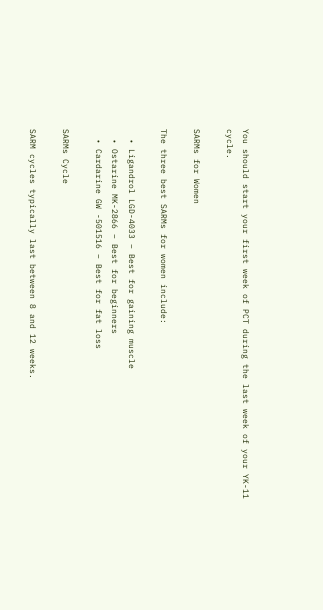You should start your first week of PCT during the last week of your YK-11 cycle.

SARMs for Women

The three best SARMs for women include:

  • Ligandrol LGD-4033 – Best for gaining muscle
  • Ostarine MK-2866 – Best for beginners
  • Cardarine GW -501516 – Best for fat loss

SARMs Cycle

SARM cycles typically last between 8 and 12 weeks.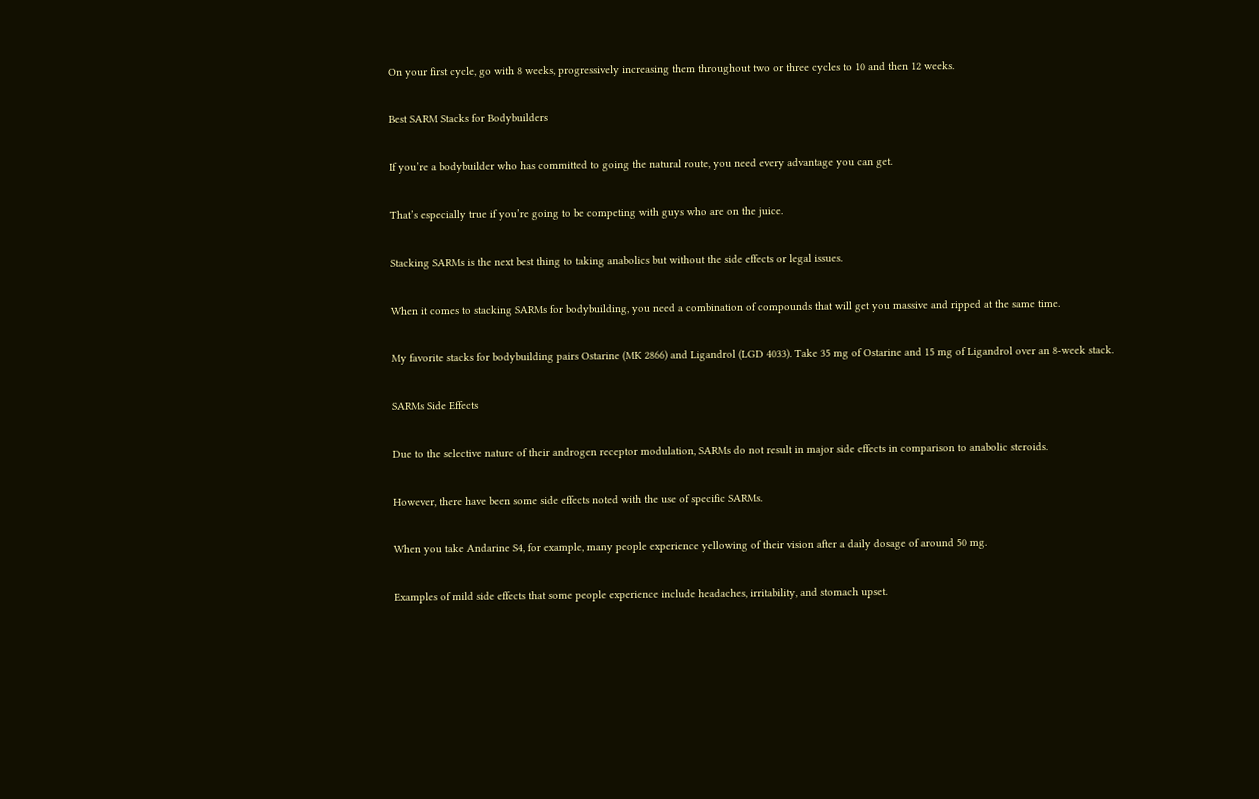On your first cycle, go with 8 weeks, progressively increasing them throughout two or three cycles to 10 and then 12 weeks.

Best SARM Stacks for Bodybuilders

If you’re a bodybuilder who has committed to going the natural route, you need every advantage you can get.

That’s especially true if you’re going to be competing with guys who are on the juice.

Stacking SARMs is the next best thing to taking anabolics but without the side effects or legal issues.

When it comes to stacking SARMs for bodybuilding, you need a combination of compounds that will get you massive and ripped at the same time.

My favorite stacks for bodybuilding pairs Ostarine (MK 2866) and Ligandrol (LGD 4033). Take 35 mg of Ostarine and 15 mg of Ligandrol over an 8-week stack.

SARMs Side Effects

Due to the selective nature of their androgen receptor modulation, SARMs do not result in major side effects in comparison to anabolic steroids.

However, there have been some side effects noted with the use of specific SARMs.

When you take Andarine S4, for example, many people experience yellowing of their vision after a daily dosage of around 50 mg.

Examples of mild side effects that some people experience include headaches, irritability, and stomach upset.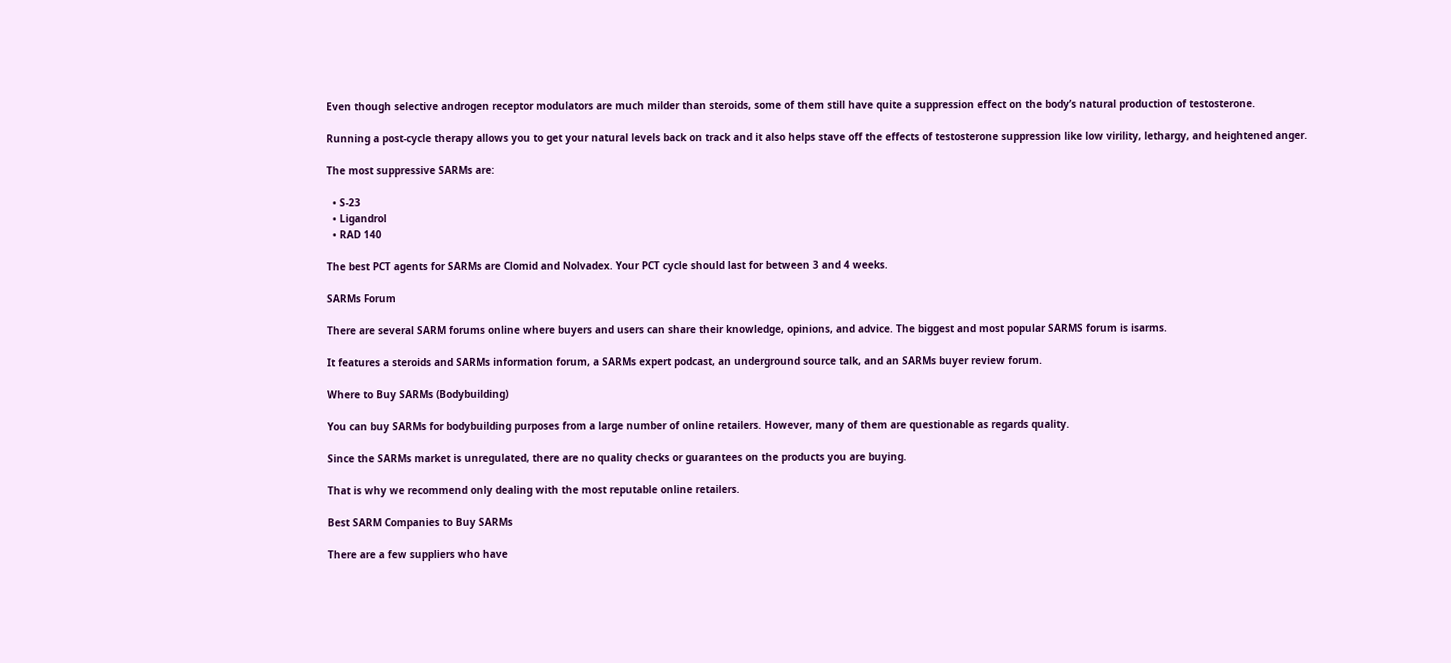Even though selective androgen receptor modulators are much milder than steroids, some of them still have quite a suppression effect on the body’s natural production of testosterone.

Running a post-cycle therapy allows you to get your natural levels back on track and it also helps stave off the effects of testosterone suppression like low virility, lethargy, and heightened anger.

The most suppressive SARMs are:

  • S-23
  • Ligandrol
  • RAD 140

The best PCT agents for SARMs are Clomid and Nolvadex. Your PCT cycle should last for between 3 and 4 weeks.

SARMs Forum

There are several SARM forums online where buyers and users can share their knowledge, opinions, and advice. The biggest and most popular SARMS forum is isarms.

It features a steroids and SARMs information forum, a SARMs expert podcast, an underground source talk, and an SARMs buyer review forum.

Where to Buy SARMs (Bodybuilding)

You can buy SARMs for bodybuilding purposes from a large number of online retailers. However, many of them are questionable as regards quality.

Since the SARMs market is unregulated, there are no quality checks or guarantees on the products you are buying.

That is why we recommend only dealing with the most reputable online retailers.

Best SARM Companies to Buy SARMs

There are a few suppliers who have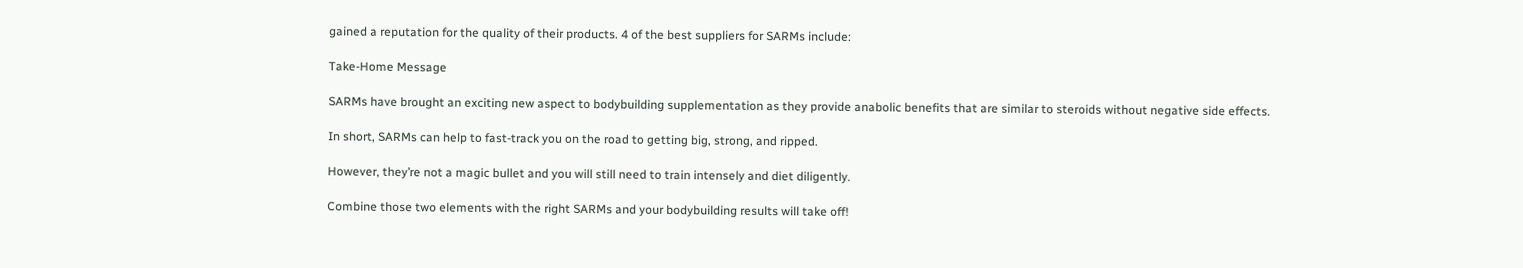gained a reputation for the quality of their products. 4 of the best suppliers for SARMs include:

Take-Home Message

SARMs have brought an exciting new aspect to bodybuilding supplementation as they provide anabolic benefits that are similar to steroids without negative side effects.

In short, SARMs can help to fast-track you on the road to getting big, strong, and ripped.

However, they’re not a magic bullet and you will still need to train intensely and diet diligently.

Combine those two elements with the right SARMs and your bodybuilding results will take off!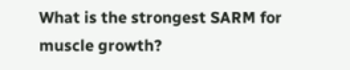What is the strongest SARM for muscle growth?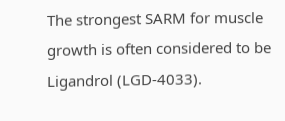The strongest SARM for muscle growth is often considered to be Ligandrol (LGD-4033).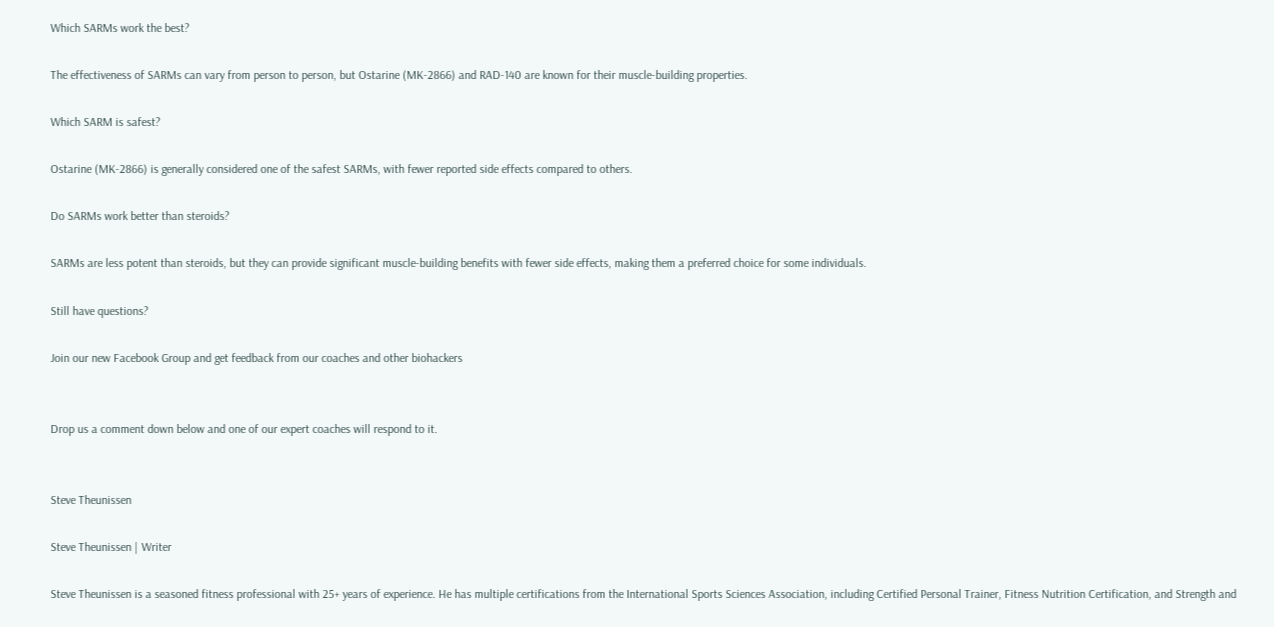Which SARMs work the best?

The effectiveness of SARMs can vary from person to person, but Ostarine (MK-2866) and RAD-140 are known for their muscle-building properties.

Which SARM is safest?

Ostarine (MK-2866) is generally considered one of the safest SARMs, with fewer reported side effects compared to others.

Do SARMs work better than steroids?

SARMs are less potent than steroids, but they can provide significant muscle-building benefits with fewer side effects, making them a preferred choice for some individuals.

Still have questions?

Join our new Facebook Group and get feedback from our coaches and other biohackers


Drop us a comment down below and one of our expert coaches will respond to it.


Steve Theunissen

Steve Theunissen | Writer

Steve Theunissen is a seasoned fitness professional with 25+ years of experience. He has multiple certifications from the International Sports Sciences Association, including Certified Personal Trainer, Fitness Nutrition Certification, and Strength and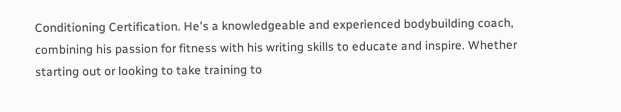Conditioning Certification. He's a knowledgeable and experienced bodybuilding coach, combining his passion for fitness with his writing skills to educate and inspire. Whether starting out or looking to take training to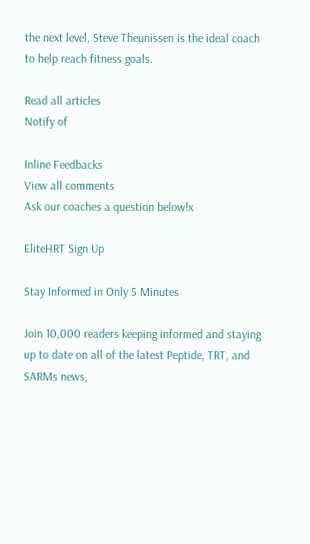the next level, Steve Theunissen is the ideal coach to help reach fitness goals.

Read all articles
Notify of

Inline Feedbacks
View all comments
Ask our coaches a question below!x

EliteHRT Sign Up

Stay Informed in Only 5 Minutes

Join 10,000 readers keeping informed and staying up to date on all of the latest Peptide, TRT, and SARMs news,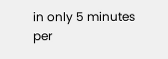in only 5 minutes per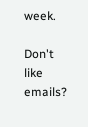week.

Don't like emails?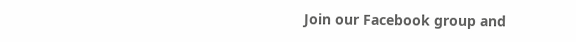Join our Facebook group and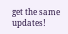get the same updates!